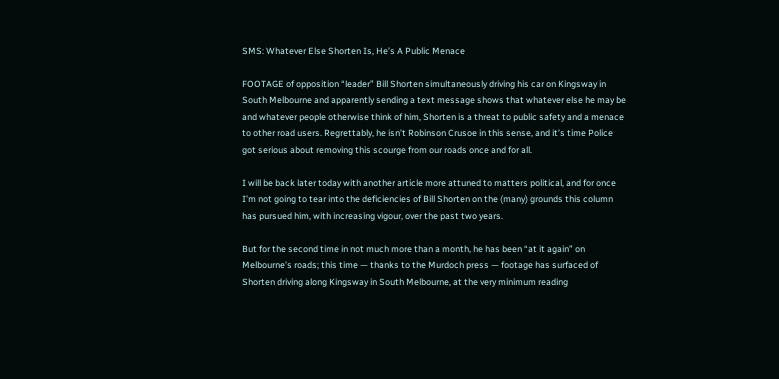SMS: Whatever Else Shorten Is, He’s A Public Menace

FOOTAGE of opposition “leader” Bill Shorten simultaneously driving his car on Kingsway in South Melbourne and apparently sending a text message shows that whatever else he may be and whatever people otherwise think of him, Shorten is a threat to public safety and a menace to other road users. Regrettably, he isn’t Robinson Crusoe in this sense, and it’s time Police got serious about removing this scourge from our roads once and for all.

I will be back later today with another article more attuned to matters political, and for once I’m not going to tear into the deficiencies of Bill Shorten on the (many) grounds this column has pursued him, with increasing vigour, over the past two years.

But for the second time in not much more than a month, he has been “at it again” on Melbourne’s roads; this time — thanks to the Murdoch press — footage has surfaced of Shorten driving along Kingsway in South Melbourne, at the very minimum reading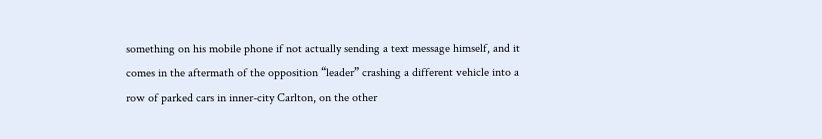something on his mobile phone if not actually sending a text message himself, and it comes in the aftermath of the opposition “leader” crashing a different vehicle into a row of parked cars in inner-city Carlton, on the other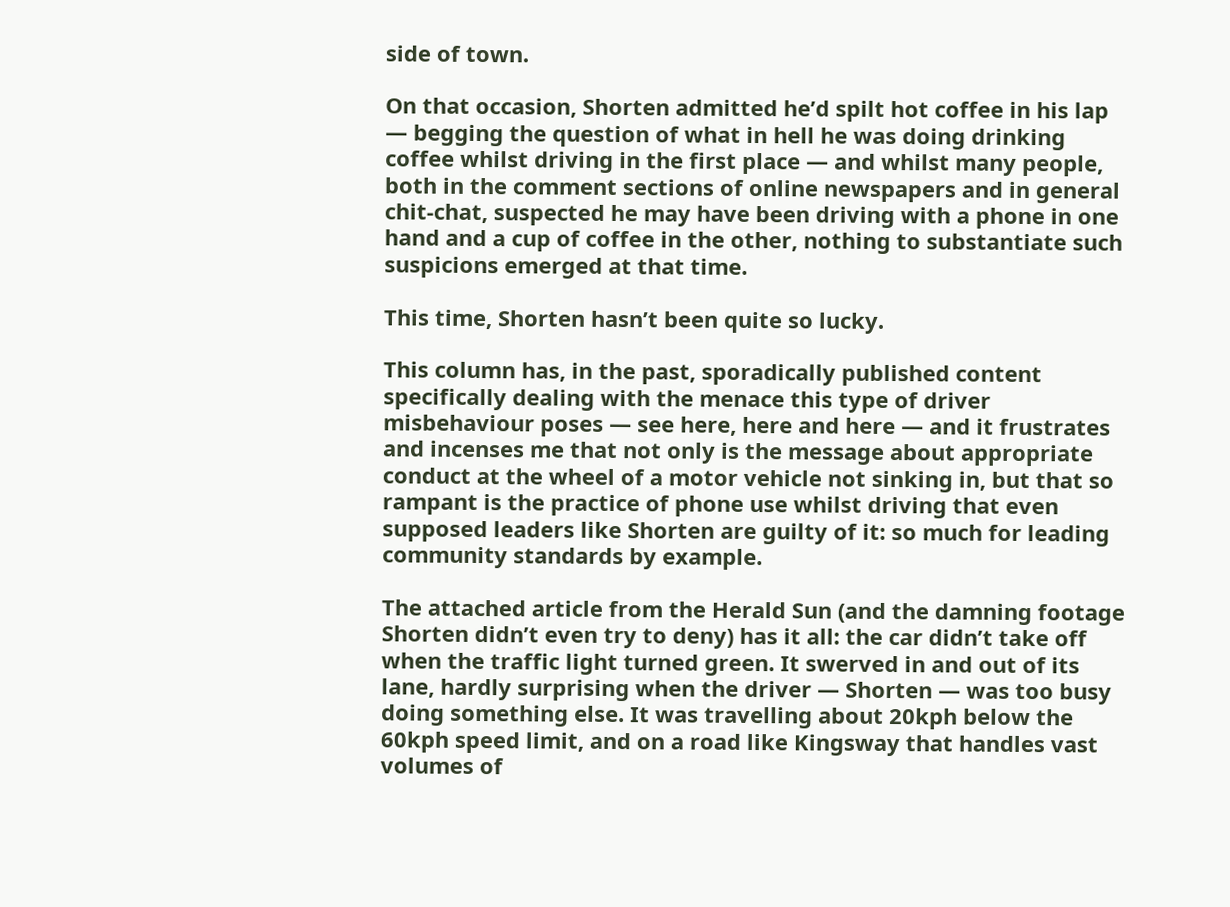side of town.

On that occasion, Shorten admitted he’d spilt hot coffee in his lap — begging the question of what in hell he was doing drinking coffee whilst driving in the first place — and whilst many people, both in the comment sections of online newspapers and in general chit-chat, suspected he may have been driving with a phone in one hand and a cup of coffee in the other, nothing to substantiate such suspicions emerged at that time.

This time, Shorten hasn’t been quite so lucky.

This column has, in the past, sporadically published content specifically dealing with the menace this type of driver misbehaviour poses — see here, here and here — and it frustrates and incenses me that not only is the message about appropriate conduct at the wheel of a motor vehicle not sinking in, but that so rampant is the practice of phone use whilst driving that even supposed leaders like Shorten are guilty of it: so much for leading community standards by example.

The attached article from the Herald Sun (and the damning footage Shorten didn’t even try to deny) has it all: the car didn’t take off when the traffic light turned green. It swerved in and out of its lane, hardly surprising when the driver — Shorten — was too busy doing something else. It was travelling about 20kph below the 60kph speed limit, and on a road like Kingsway that handles vast volumes of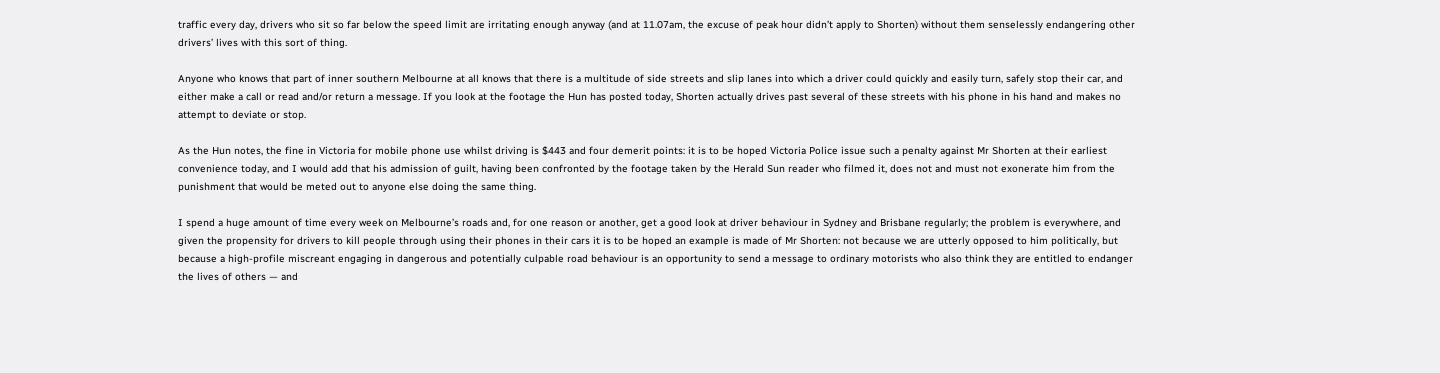traffic every day, drivers who sit so far below the speed limit are irritating enough anyway (and at 11.07am, the excuse of peak hour didn’t apply to Shorten) without them senselessly endangering other drivers’ lives with this sort of thing.

Anyone who knows that part of inner southern Melbourne at all knows that there is a multitude of side streets and slip lanes into which a driver could quickly and easily turn, safely stop their car, and either make a call or read and/or return a message. If you look at the footage the Hun has posted today, Shorten actually drives past several of these streets with his phone in his hand and makes no attempt to deviate or stop.

As the Hun notes, the fine in Victoria for mobile phone use whilst driving is $443 and four demerit points: it is to be hoped Victoria Police issue such a penalty against Mr Shorten at their earliest convenience today, and I would add that his admission of guilt, having been confronted by the footage taken by the Herald Sun reader who filmed it, does not and must not exonerate him from the punishment that would be meted out to anyone else doing the same thing.

I spend a huge amount of time every week on Melbourne’s roads and, for one reason or another, get a good look at driver behaviour in Sydney and Brisbane regularly; the problem is everywhere, and given the propensity for drivers to kill people through using their phones in their cars it is to be hoped an example is made of Mr Shorten: not because we are utterly opposed to him politically, but because a high-profile miscreant engaging in dangerous and potentially culpable road behaviour is an opportunity to send a message to ordinary motorists who also think they are entitled to endanger the lives of others — and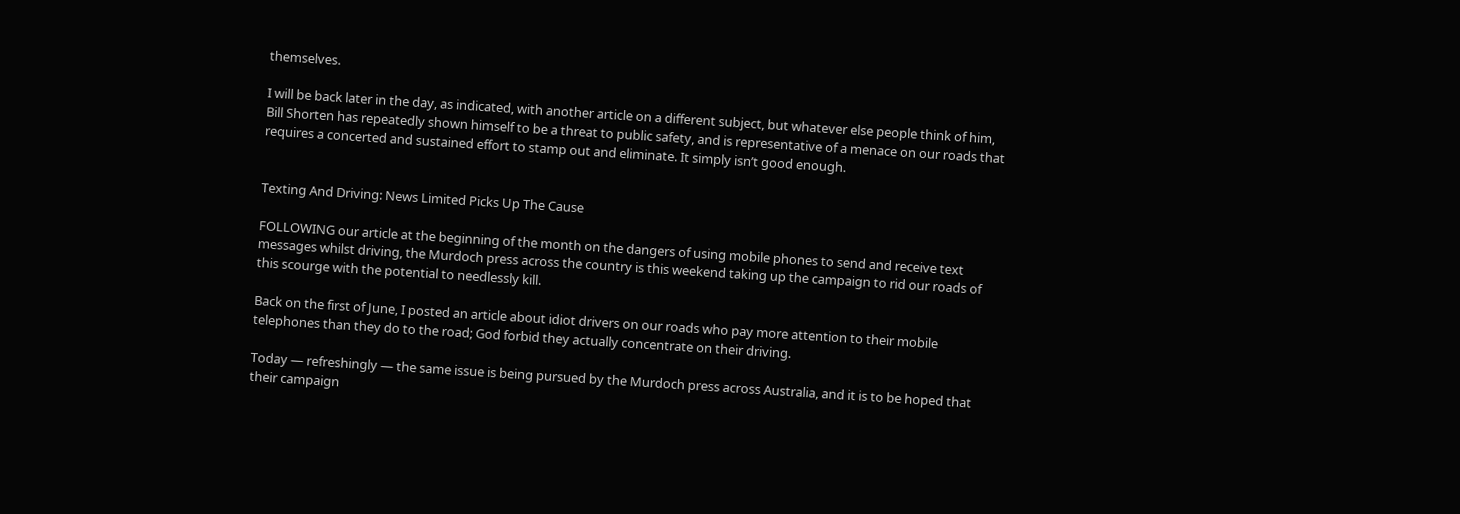themselves.

I will be back later in the day, as indicated, with another article on a different subject, but whatever else people think of him, Bill Shorten has repeatedly shown himself to be a threat to public safety, and is representative of a menace on our roads that requires a concerted and sustained effort to stamp out and eliminate. It simply isn’t good enough.


Texting And Driving: News Limited Picks Up The Cause

FOLLOWING our article at the beginning of the month on the dangers of using mobile phones to send and receive text messages whilst driving, the Murdoch press across the country is this weekend taking up the campaign to rid our roads of this scourge with the potential to needlessly kill.

Back on the first of June, I posted an article about idiot drivers on our roads who pay more attention to their mobile telephones than they do to the road; God forbid they actually concentrate on their driving.

Today — refreshingly — the same issue is being pursued by the Murdoch press across Australia, and it is to be hoped that their campaign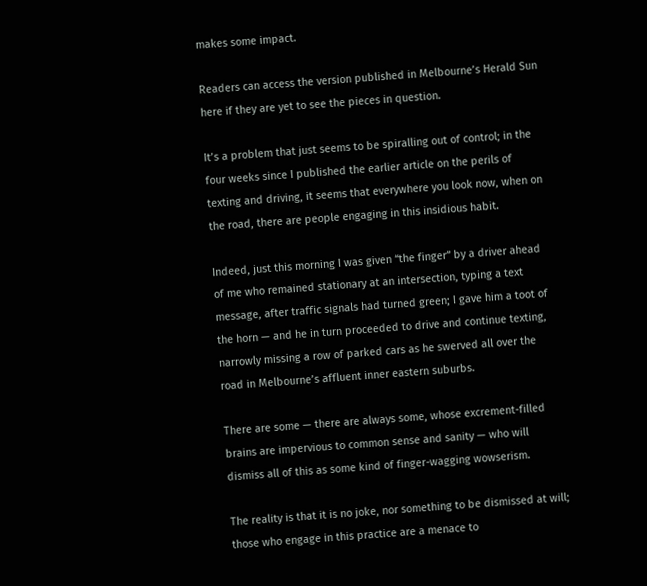makes some impact.

Readers can access the version published in Melbourne’s Herald Sun here if they are yet to see the pieces in question.

It’s a problem that just seems to be spiralling out of control; in the four weeks since I published the earlier article on the perils of texting and driving, it seems that everywhere you look now, when on the road, there are people engaging in this insidious habit.

Indeed, just this morning I was given “the finger” by a driver ahead of me who remained stationary at an intersection, typing a text message, after traffic signals had turned green; I gave him a toot of the horn — and he in turn proceeded to drive and continue texting, narrowly missing a row of parked cars as he swerved all over the road in Melbourne’s affluent inner eastern suburbs.

There are some — there are always some, whose excrement-filled brains are impervious to common sense and sanity — who will dismiss all of this as some kind of finger-wagging wowserism.

The reality is that it is no joke, nor something to be dismissed at will; those who engage in this practice are a menace to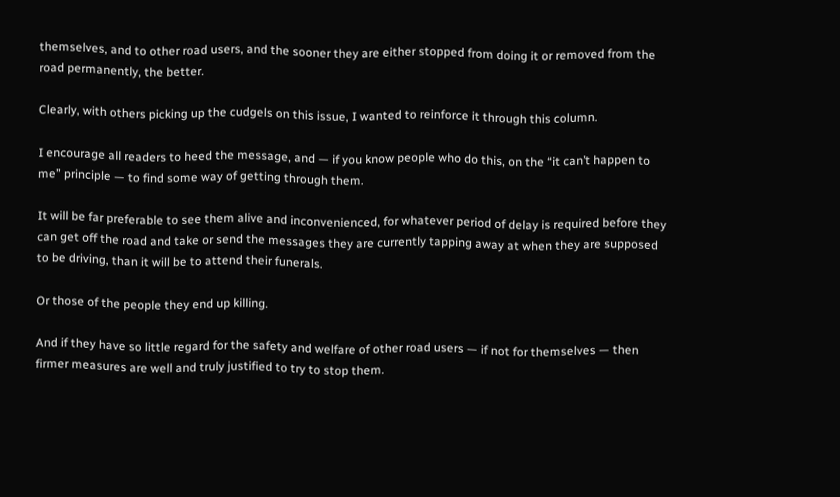themselves, and to other road users, and the sooner they are either stopped from doing it or removed from the road permanently, the better.

Clearly, with others picking up the cudgels on this issue, I wanted to reinforce it through this column.

I encourage all readers to heed the message, and — if you know people who do this, on the “it can’t happen to me” principle — to find some way of getting through them.

It will be far preferable to see them alive and inconvenienced, for whatever period of delay is required before they can get off the road and take or send the messages they are currently tapping away at when they are supposed to be driving, than it will be to attend their funerals.

Or those of the people they end up killing.

And if they have so little regard for the safety and welfare of other road users — if not for themselves — then firmer measures are well and truly justified to try to stop them.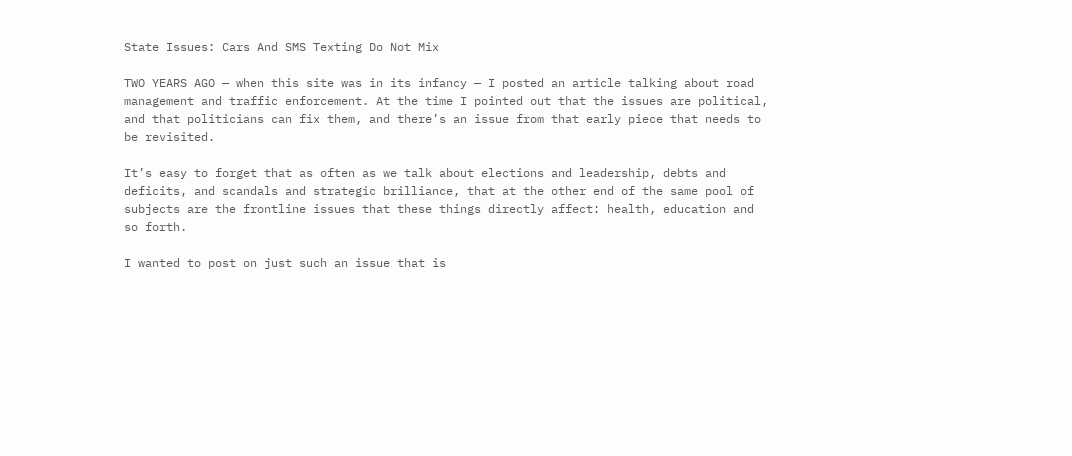State Issues: Cars And SMS Texting Do Not Mix

TWO YEARS AGO — when this site was in its infancy — I posted an article talking about road management and traffic enforcement. At the time I pointed out that the issues are political, and that politicians can fix them, and there’s an issue from that early piece that needs to be revisited.

It’s easy to forget that as often as we talk about elections and leadership, debts and deficits, and scandals and strategic brilliance, that at the other end of the same pool of subjects are the frontline issues that these things directly affect: health, education and so forth.

I wanted to post on just such an issue that is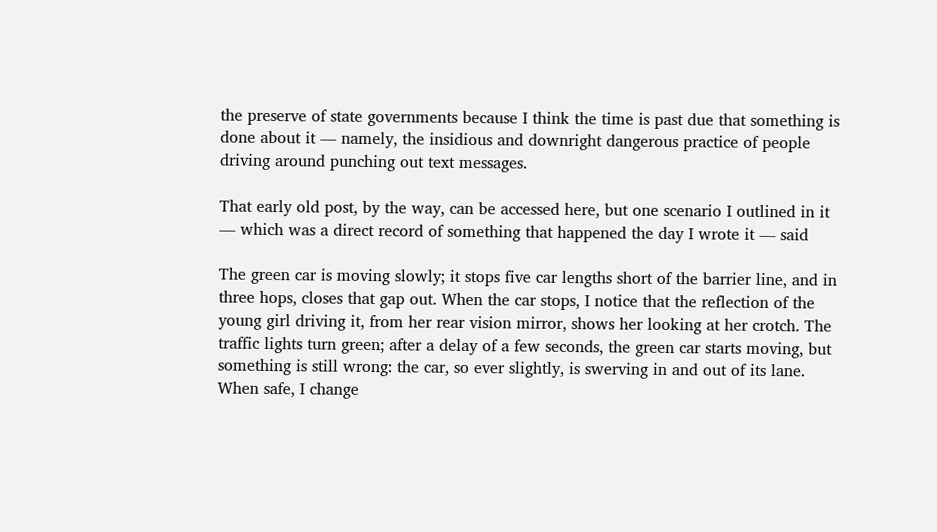the preserve of state governments because I think the time is past due that something is done about it — namely, the insidious and downright dangerous practice of people driving around punching out text messages.

That early old post, by the way, can be accessed here, but one scenario I outlined in it — which was a direct record of something that happened the day I wrote it — said

The green car is moving slowly; it stops five car lengths short of the barrier line, and in three hops, closes that gap out. When the car stops, I notice that the reflection of the young girl driving it, from her rear vision mirror, shows her looking at her crotch. The traffic lights turn green; after a delay of a few seconds, the green car starts moving, but something is still wrong: the car, so ever slightly, is swerving in and out of its lane. When safe, I change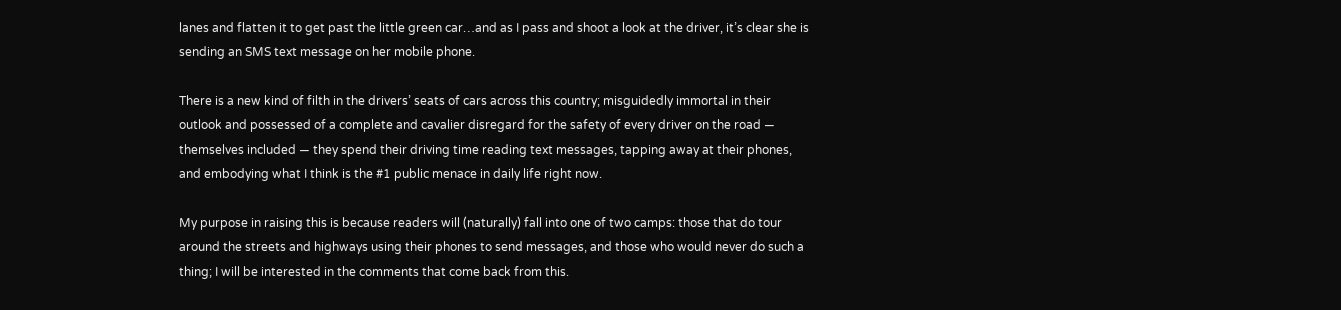lanes and flatten it to get past the little green car…and as I pass and shoot a look at the driver, it’s clear she is sending an SMS text message on her mobile phone.

There is a new kind of filth in the drivers’ seats of cars across this country; misguidedly immortal in their outlook and possessed of a complete and cavalier disregard for the safety of every driver on the road — themselves included — they spend their driving time reading text messages, tapping away at their phones, and embodying what I think is the #1 public menace in daily life right now.

My purpose in raising this is because readers will (naturally) fall into one of two camps: those that do tour around the streets and highways using their phones to send messages, and those who would never do such a thing; I will be interested in the comments that come back from this.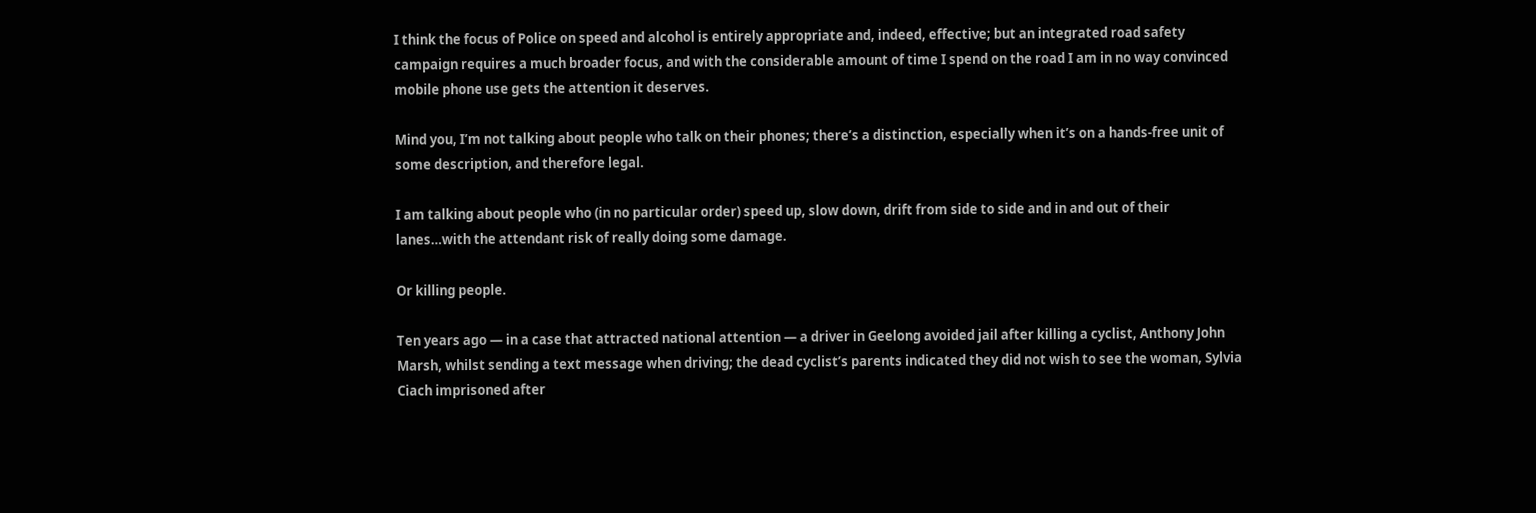I think the focus of Police on speed and alcohol is entirely appropriate and, indeed, effective; but an integrated road safety campaign requires a much broader focus, and with the considerable amount of time I spend on the road I am in no way convinced mobile phone use gets the attention it deserves.

Mind you, I’m not talking about people who talk on their phones; there’s a distinction, especially when it’s on a hands-free unit of some description, and therefore legal.

I am talking about people who (in no particular order) speed up, slow down, drift from side to side and in and out of their lanes…with the attendant risk of really doing some damage.

Or killing people.

Ten years ago — in a case that attracted national attention — a driver in Geelong avoided jail after killing a cyclist, Anthony John Marsh, whilst sending a text message when driving; the dead cyclist’s parents indicated they did not wish to see the woman, Sylvia Ciach imprisoned after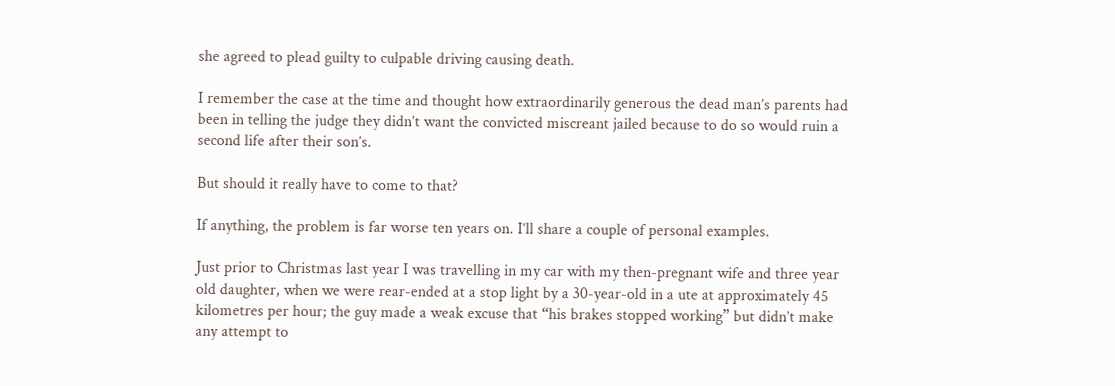she agreed to plead guilty to culpable driving causing death.

I remember the case at the time and thought how extraordinarily generous the dead man’s parents had been in telling the judge they didn’t want the convicted miscreant jailed because to do so would ruin a second life after their son’s.

But should it really have to come to that?

If anything, the problem is far worse ten years on. I’ll share a couple of personal examples.

Just prior to Christmas last year I was travelling in my car with my then-pregnant wife and three year old daughter, when we were rear-ended at a stop light by a 30-year-old in a ute at approximately 45 kilometres per hour; the guy made a weak excuse that “his brakes stopped working” but didn’t make any attempt to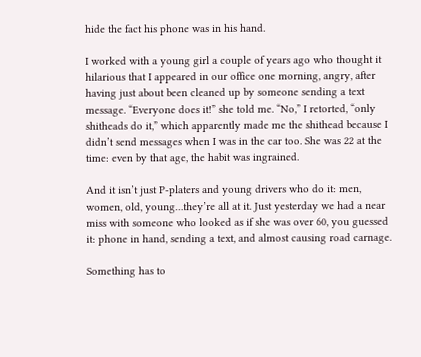hide the fact his phone was in his hand.

I worked with a young girl a couple of years ago who thought it hilarious that I appeared in our office one morning, angry, after having just about been cleaned up by someone sending a text message. “Everyone does it!” she told me. “No,” I retorted, “only shitheads do it,” which apparently made me the shithead because I didn’t send messages when I was in the car too. She was 22 at the time: even by that age, the habit was ingrained.

And it isn’t just P-platers and young drivers who do it: men, women, old, young…they’re all at it. Just yesterday we had a near miss with someone who looked as if she was over 60, you guessed it: phone in hand, sending a text, and almost causing road carnage.

Something has to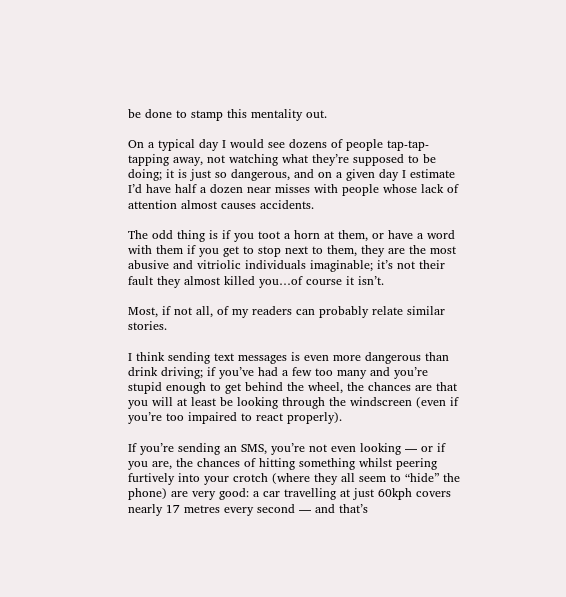be done to stamp this mentality out.

On a typical day I would see dozens of people tap-tap-tapping away, not watching what they’re supposed to be doing; it is just so dangerous, and on a given day I estimate I’d have half a dozen near misses with people whose lack of attention almost causes accidents.

The odd thing is if you toot a horn at them, or have a word with them if you get to stop next to them, they are the most abusive and vitriolic individuals imaginable; it’s not their fault they almost killed you…of course it isn’t.

Most, if not all, of my readers can probably relate similar stories.

I think sending text messages is even more dangerous than drink driving; if you’ve had a few too many and you’re stupid enough to get behind the wheel, the chances are that you will at least be looking through the windscreen (even if you’re too impaired to react properly).

If you’re sending an SMS, you’re not even looking — or if you are, the chances of hitting something whilst peering furtively into your crotch (where they all seem to “hide” the phone) are very good: a car travelling at just 60kph covers nearly 17 metres every second — and that’s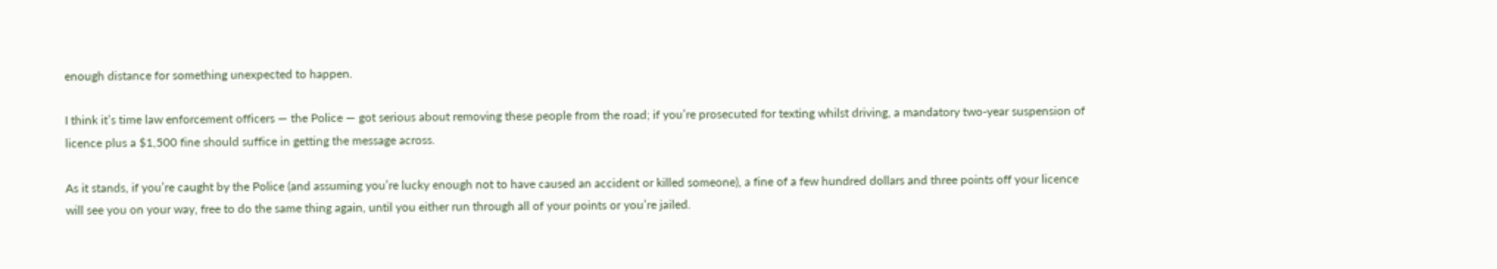enough distance for something unexpected to happen.

I think it’s time law enforcement officers — the Police — got serious about removing these people from the road; if you’re prosecuted for texting whilst driving, a mandatory two-year suspension of licence plus a $1,500 fine should suffice in getting the message across.

As it stands, if you’re caught by the Police (and assuming you’re lucky enough not to have caused an accident or killed someone), a fine of a few hundred dollars and three points off your licence will see you on your way, free to do the same thing again, until you either run through all of your points or you’re jailed.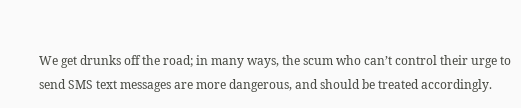We get drunks off the road; in many ways, the scum who can’t control their urge to send SMS text messages are more dangerous, and should be treated accordingly.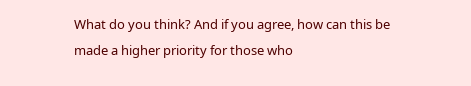What do you think? And if you agree, how can this be made a higher priority for those who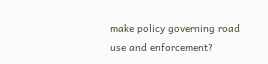make policy governing road use and enforcement?